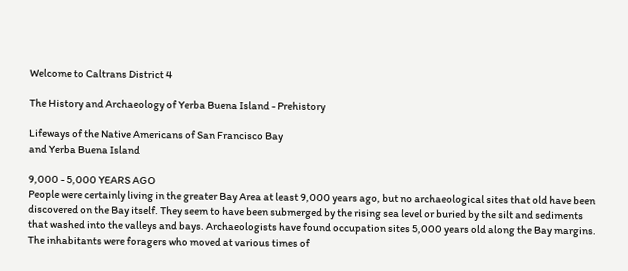Welcome to Caltrans District 4

The History and Archaeology of Yerba Buena Island - Prehistory

Lifeways of the Native Americans of San Francisco Bay
and Yerba Buena Island

9,000 - 5,000 YEARS AGO
People were certainly living in the greater Bay Area at least 9,000 years ago, but no archaeological sites that old have been discovered on the Bay itself. They seem to have been submerged by the rising sea level or buried by the silt and sediments that washed into the valleys and bays. Archaeologists have found occupation sites 5,000 years old along the Bay margins. The inhabitants were foragers who moved at various times of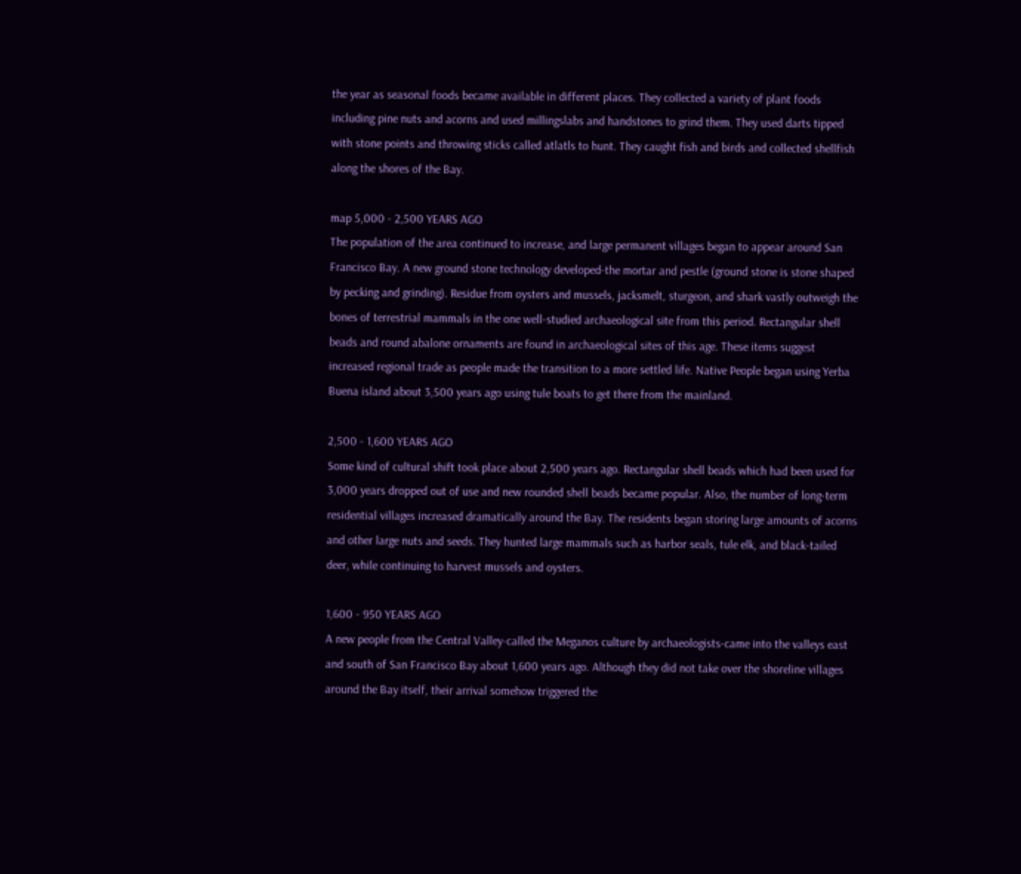the year as seasonal foods became available in different places. They collected a variety of plant foods including pine nuts and acorns and used millingslabs and handstones to grind them. They used darts tipped with stone points and throwing sticks called atlatls to hunt. They caught fish and birds and collected shellfish along the shores of the Bay.

map 5,000 - 2,500 YEARS AGO
The population of the area continued to increase, and large permanent villages began to appear around San Francisco Bay. A new ground stone technology developed-the mortar and pestle (ground stone is stone shaped by pecking and grinding). Residue from oysters and mussels, jacksmelt, sturgeon, and shark vastly outweigh the bones of terrestrial mammals in the one well-studied archaeological site from this period. Rectangular shell beads and round abalone ornaments are found in archaeological sites of this age. These items suggest increased regional trade as people made the transition to a more settled life. Native People began using Yerba Buena island about 3,500 years ago using tule boats to get there from the mainland.

2,500 - 1,600 YEARS AGO
Some kind of cultural shift took place about 2,500 years ago. Rectangular shell beads which had been used for 3,000 years dropped out of use and new rounded shell beads became popular. Also, the number of long-term residential villages increased dramatically around the Bay. The residents began storing large amounts of acorns and other large nuts and seeds. They hunted large mammals such as harbor seals, tule elk, and black-tailed deer, while continuing to harvest mussels and oysters.

1,600 - 950 YEARS AGO
A new people from the Central Valley-called the Meganos culture by archaeologists-came into the valleys east and south of San Francisco Bay about 1,600 years ago. Although they did not take over the shoreline villages around the Bay itself, their arrival somehow triggered the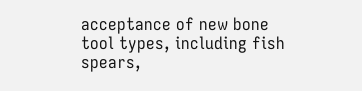acceptance of new bone tool types, including fish spears,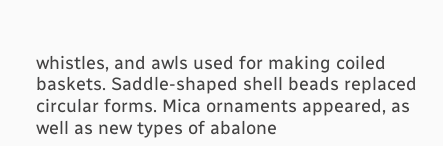whistles, and awls used for making coiled baskets. Saddle-shaped shell beads replaced circular forms. Mica ornaments appeared, as well as new types of abalone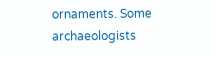ornaments. Some archaeologists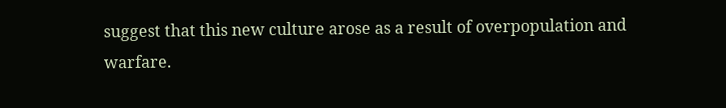suggest that this new culture arose as a result of overpopulation and warfare.